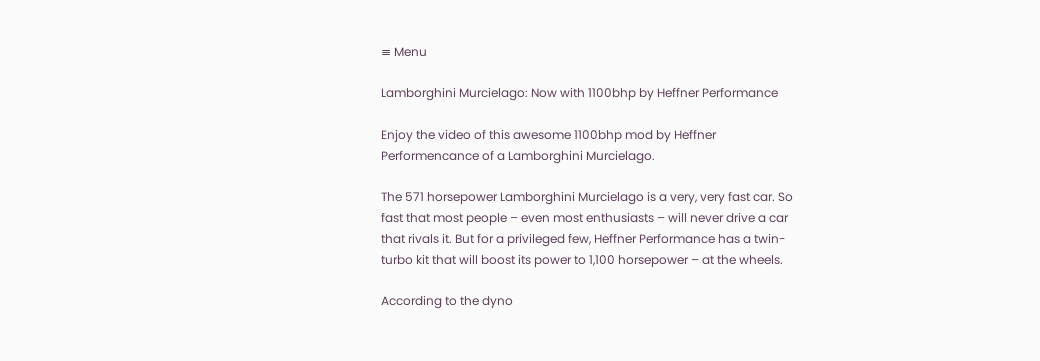≡ Menu

Lamborghini Murcielago: Now with 1100bhp by Heffner Performance

Enjoy the video of this awesome 1100bhp mod by Heffner Performencance of a Lamborghini Murcielago.

The 571 horsepower Lamborghini Murcielago is a very, very fast car. So fast that most people – even most enthusiasts – will never drive a car that rivals it. But for a privileged few, Heffner Performance has a twin-turbo kit that will boost its power to 1,100 horsepower – at the wheels.

According to the dyno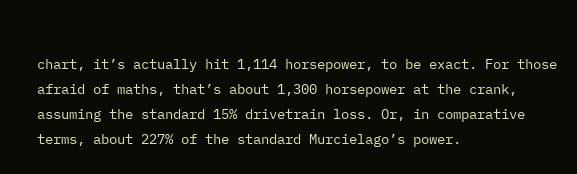chart, it’s actually hit 1,114 horsepower, to be exact. For those afraid of maths, that’s about 1,300 horsepower at the crank, assuming the standard 15% drivetrain loss. Or, in comparative terms, about 227% of the standard Murcielago’s power.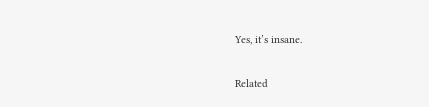Yes, it’s insane.

Related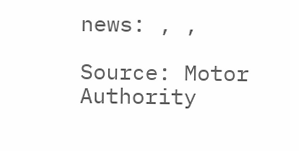news: , ,

Source: Motor Authority